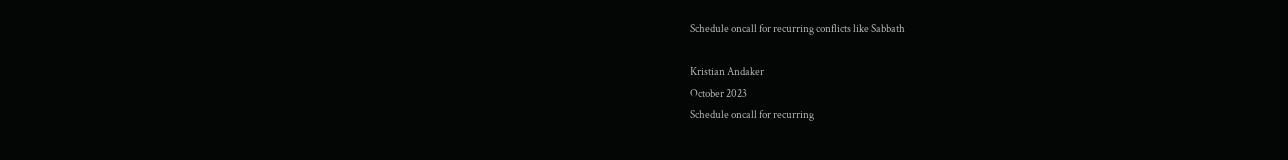Schedule oncall for recurring conflicts like Sabbath

Kristian Andaker
October 2023
Schedule oncall for recurring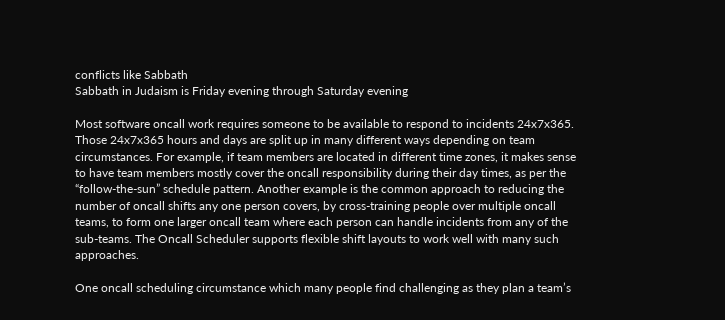conflicts like Sabbath
Sabbath in Judaism is Friday evening through Saturday evening

Most software oncall work requires someone to be available to respond to incidents 24x7x365. Those 24x7x365 hours and days are split up in many different ways depending on team circumstances. For example, if team members are located in different time zones, it makes sense to have team members mostly cover the oncall responsibility during their day times, as per the “follow-the-sun” schedule pattern. Another example is the common approach to reducing the number of oncall shifts any one person covers, by cross-training people over multiple oncall teams, to form one larger oncall team where each person can handle incidents from any of the sub-teams. The Oncall Scheduler supports flexible shift layouts to work well with many such approaches.

One oncall scheduling circumstance which many people find challenging as they plan a team’s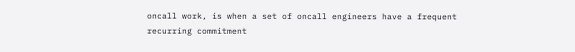oncall work, is when a set of oncall engineers have a frequent recurring commitment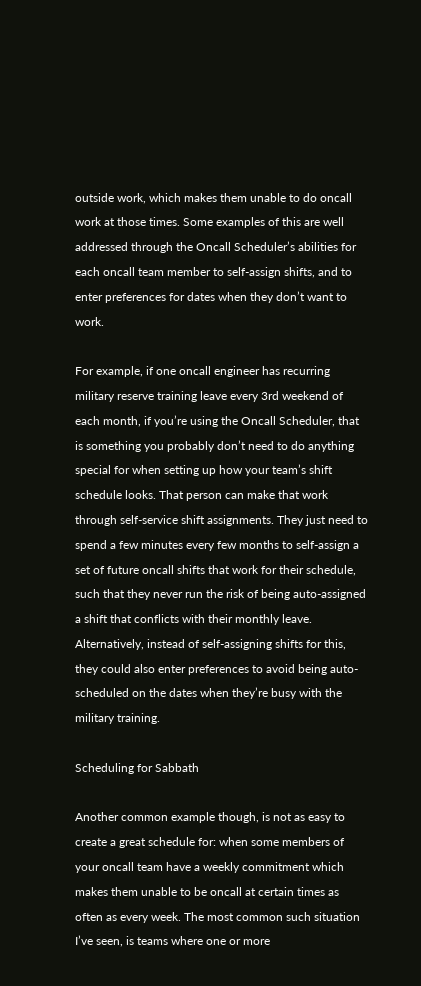outside work, which makes them unable to do oncall work at those times. Some examples of this are well addressed through the Oncall Scheduler’s abilities for each oncall team member to self-assign shifts, and to enter preferences for dates when they don’t want to work.

For example, if one oncall engineer has recurring military reserve training leave every 3rd weekend of each month, if you’re using the Oncall Scheduler, that is something you probably don’t need to do anything special for when setting up how your team’s shift schedule looks. That person can make that work through self-service shift assignments. They just need to spend a few minutes every few months to self-assign a set of future oncall shifts that work for their schedule, such that they never run the risk of being auto-assigned a shift that conflicts with their monthly leave. Alternatively, instead of self-assigning shifts for this, they could also enter preferences to avoid being auto-scheduled on the dates when they’re busy with the military training.

Scheduling for Sabbath

Another common example though, is not as easy to create a great schedule for: when some members of your oncall team have a weekly commitment which makes them unable to be oncall at certain times as often as every week. The most common such situation I’ve seen, is teams where one or more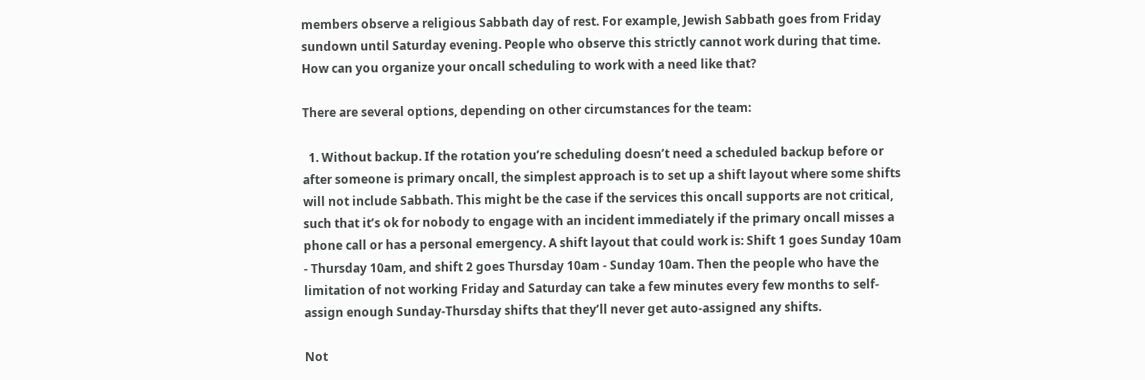members observe a religious Sabbath day of rest. For example, Jewish Sabbath goes from Friday sundown until Saturday evening. People who observe this strictly cannot work during that time. How can you organize your oncall scheduling to work with a need like that?

There are several options, depending on other circumstances for the team:

  1. Without backup. If the rotation you’re scheduling doesn’t need a scheduled backup before or after someone is primary oncall, the simplest approach is to set up a shift layout where some shifts will not include Sabbath. This might be the case if the services this oncall supports are not critical, such that it’s ok for nobody to engage with an incident immediately if the primary oncall misses a phone call or has a personal emergency. A shift layout that could work is: Shift 1 goes Sunday 10am - Thursday 10am, and shift 2 goes Thursday 10am - Sunday 10am. Then the people who have the limitation of not working Friday and Saturday can take a few minutes every few months to self-assign enough Sunday-Thursday shifts that they’ll never get auto-assigned any shifts.

Not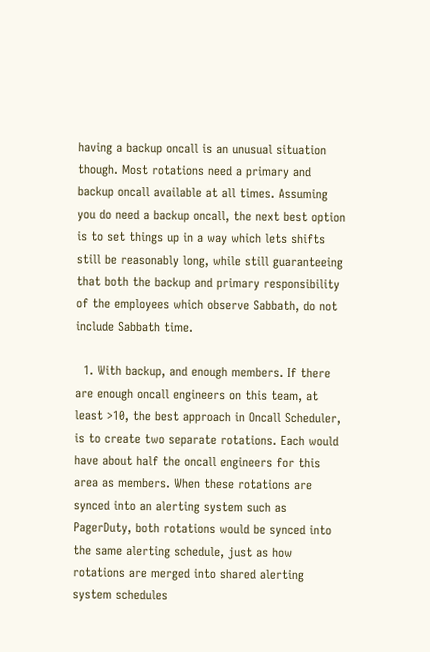having a backup oncall is an unusual situation though. Most rotations need a primary and backup oncall available at all times. Assuming you do need a backup oncall, the next best option is to set things up in a way which lets shifts still be reasonably long, while still guaranteeing that both the backup and primary responsibility of the employees which observe Sabbath, do not include Sabbath time.

  1. With backup, and enough members. If there are enough oncall engineers on this team, at least >10, the best approach in Oncall Scheduler, is to create two separate rotations. Each would have about half the oncall engineers for this area as members. When these rotations are synced into an alerting system such as PagerDuty, both rotations would be synced into the same alerting schedule, just as how rotations are merged into shared alerting system schedules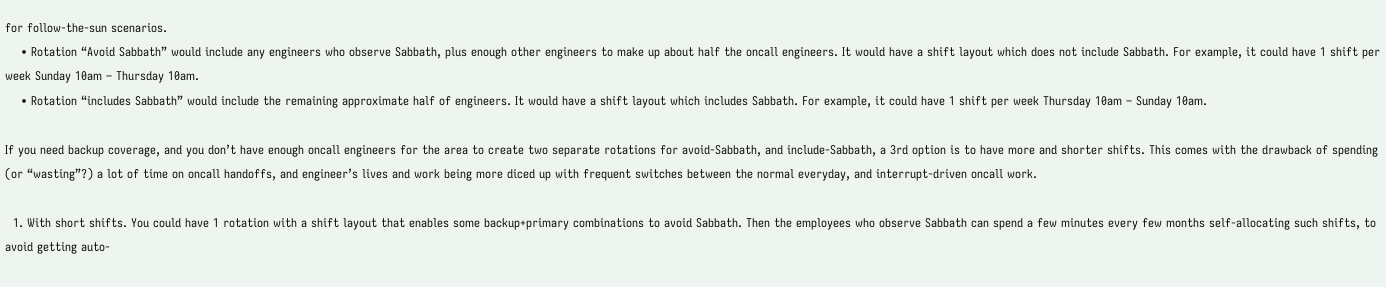for follow-the-sun scenarios.
    • Rotation “Avoid Sabbath” would include any engineers who observe Sabbath, plus enough other engineers to make up about half the oncall engineers. It would have a shift layout which does not include Sabbath. For example, it could have 1 shift per week Sunday 10am – Thursday 10am.
    • Rotation “includes Sabbath” would include the remaining approximate half of engineers. It would have a shift layout which includes Sabbath. For example, it could have 1 shift per week Thursday 10am – Sunday 10am.

If you need backup coverage, and you don’t have enough oncall engineers for the area to create two separate rotations for avoid-Sabbath, and include-Sabbath, a 3rd option is to have more and shorter shifts. This comes with the drawback of spending (or “wasting”?) a lot of time on oncall handoffs, and engineer’s lives and work being more diced up with frequent switches between the normal everyday, and interrupt-driven oncall work.

  1. With short shifts. You could have 1 rotation with a shift layout that enables some backup+primary combinations to avoid Sabbath. Then the employees who observe Sabbath can spend a few minutes every few months self-allocating such shifts, to avoid getting auto-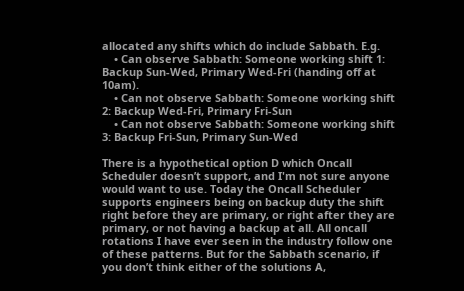allocated any shifts which do include Sabbath. E.g.
    • Can observe Sabbath: Someone working shift 1: Backup Sun-Wed, Primary Wed-Fri (handing off at 10am).
    • Can not observe Sabbath: Someone working shift 2: Backup Wed-Fri, Primary Fri-Sun
    • Can not observe Sabbath: Someone working shift 3: Backup Fri-Sun, Primary Sun-Wed

There is a hypothetical option D which Oncall Scheduler doesn’t support, and I'm not sure anyone would want to use. Today the Oncall Scheduler supports engineers being on backup duty the shift right before they are primary, or right after they are primary, or not having a backup at all. All oncall rotations I have ever seen in the industry follow one of these patterns. But for the Sabbath scenario, if you don’t think either of the solutions A,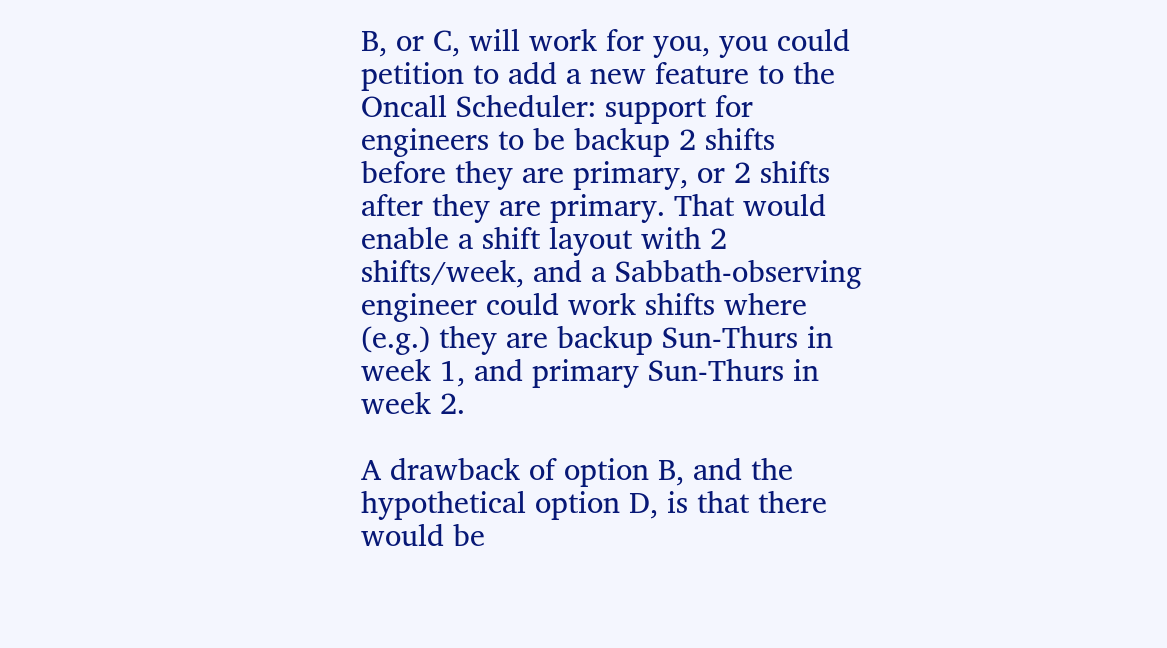B, or C, will work for you, you could petition to add a new feature to the Oncall Scheduler: support for engineers to be backup 2 shifts before they are primary, or 2 shifts after they are primary. That would enable a shift layout with 2 shifts/week, and a Sabbath-observing engineer could work shifts where (e.g.) they are backup Sun-Thurs in week 1, and primary Sun-Thurs in week 2.

A drawback of option B, and the hypothetical option D, is that there would be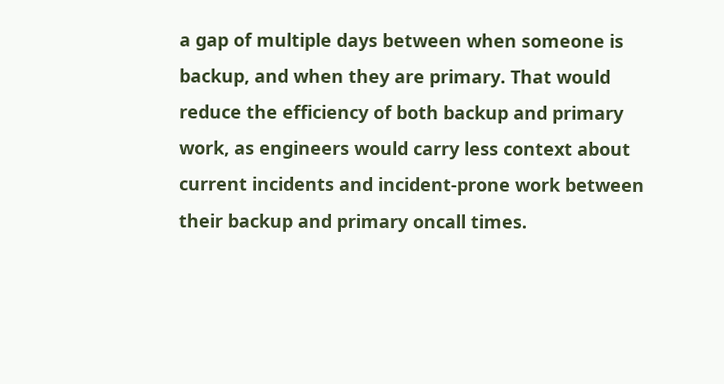a gap of multiple days between when someone is backup, and when they are primary. That would reduce the efficiency of both backup and primary work, as engineers would carry less context about current incidents and incident-prone work between their backup and primary oncall times.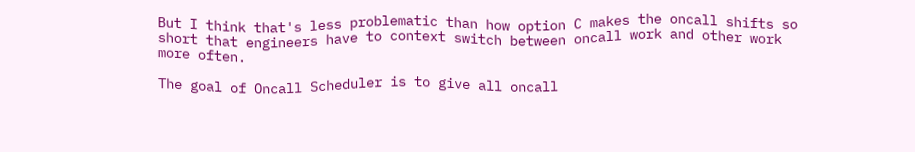But I think that's less problematic than how option C makes the oncall shifts so short that engineers have to context switch between oncall work and other work more often.

The goal of Oncall Scheduler is to give all oncall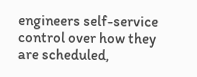engineers self-service control over how they are scheduled,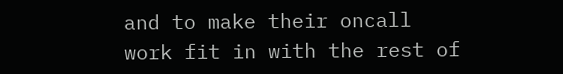and to make their oncall work fit in with the rest of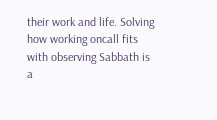their work and life. Solving how working oncall fits with observing Sabbath is a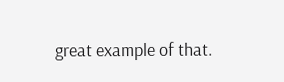great example of that.